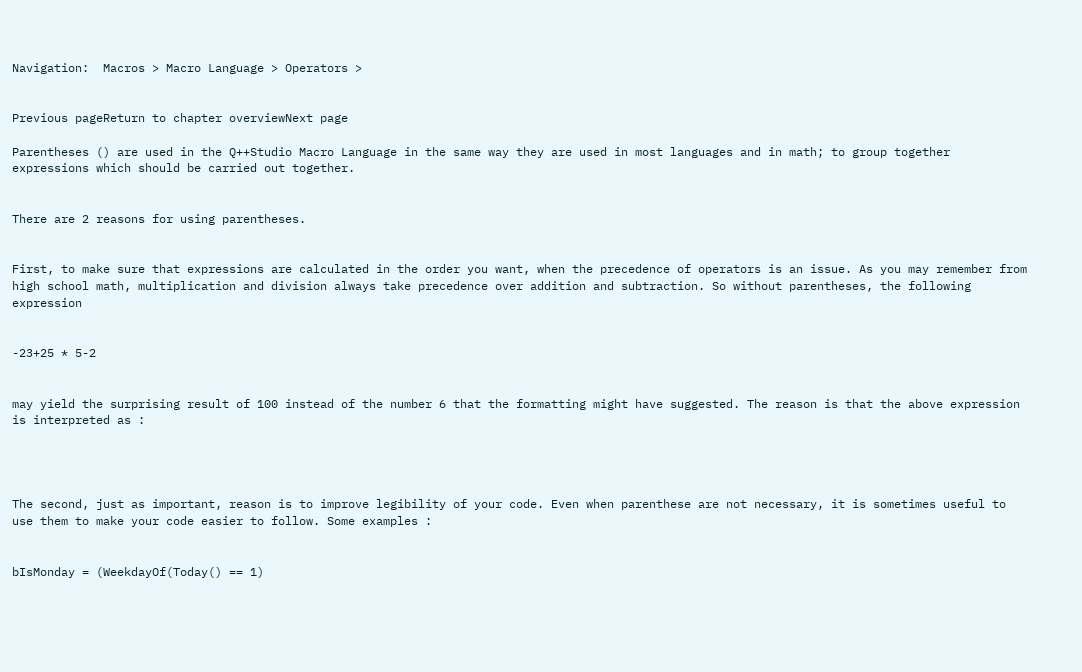Navigation:  Macros > Macro Language > Operators >


Previous pageReturn to chapter overviewNext page

Parentheses () are used in the Q++Studio Macro Language in the same way they are used in most languages and in math; to group together expressions which should be carried out together.


There are 2 reasons for using parentheses.


First, to make sure that expressions are calculated in the order you want, when the precedence of operators is an issue. As you may remember from high school math, multiplication and division always take precedence over addition and subtraction. So without parentheses, the following expression


-23+25 * 5-2


may yield the surprising result of 100 instead of the number 6 that the formatting might have suggested. The reason is that the above expression is interpreted as :




The second, just as important, reason is to improve legibility of your code. Even when parenthese are not necessary, it is sometimes useful to use them to make your code easier to follow. Some examples :


bIsMonday = (WeekdayOf(Today() == 1)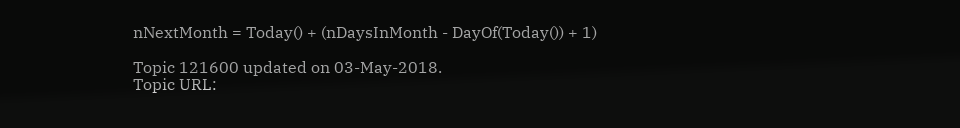nNextMonth = Today() + (nDaysInMonth - DayOf(Today()) + 1)

Topic 121600 updated on 03-May-2018.
Topic URL: